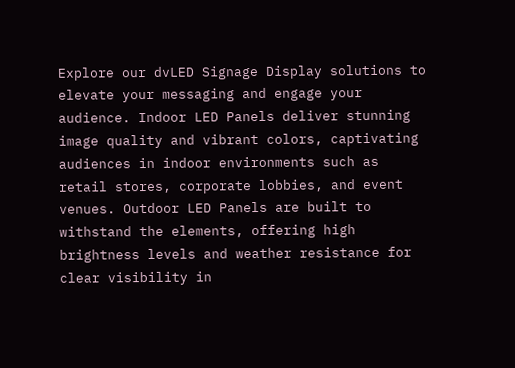Explore our dvLED Signage Display solutions to elevate your messaging and engage your audience. Indoor LED Panels deliver stunning image quality and vibrant colors, captivating audiences in indoor environments such as retail stores, corporate lobbies, and event venues. Outdoor LED Panels are built to withstand the elements, offering high brightness levels and weather resistance for clear visibility in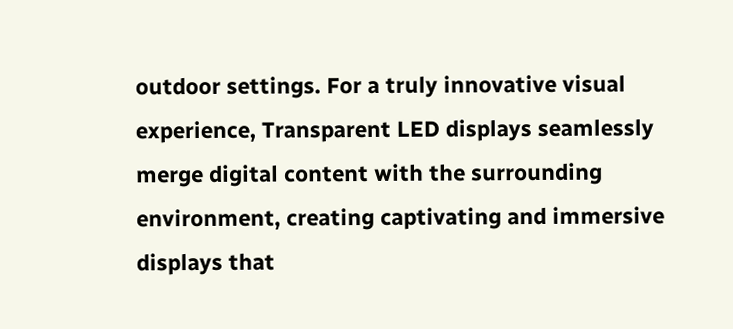outdoor settings. For a truly innovative visual experience, Transparent LED displays seamlessly merge digital content with the surrounding environment, creating captivating and immersive displays that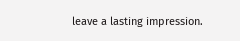leave a lasting impression.